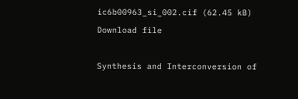ic6b00963_si_002.cif (62.45 kB)
Download file

Synthesis and Interconversion of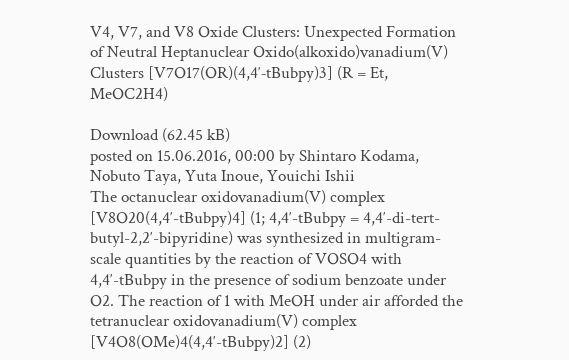V4, V7, and V8 Oxide Clusters: Unexpected Formation of Neutral Heptanuclear Oxido(alkoxido)vanadium(V) Clusters [V7O17(OR)(4,4′‑tBubpy)3] (R = Et, MeOC2H4)

Download (62.45 kB)
posted on 15.06.2016, 00:00 by Shintaro Kodama, Nobuto Taya, Yuta Inoue, Youichi Ishii
The octanuclear oxidovanadium(V) complex [V8O20(4,4′-tBubpy)4] (1; 4,4′-tBubpy = 4,4′-di-tert-butyl-2,2′-bipyridine) was synthesized in multigram-scale quantities by the reaction of VOSO4 with 4,4′-tBubpy in the presence of sodium benzoate under O2. The reaction of 1 with MeOH under air afforded the tetranuclear oxidovanadium(V) complex [V4O8(OMe)4(4,4′-tBubpy)2] (2)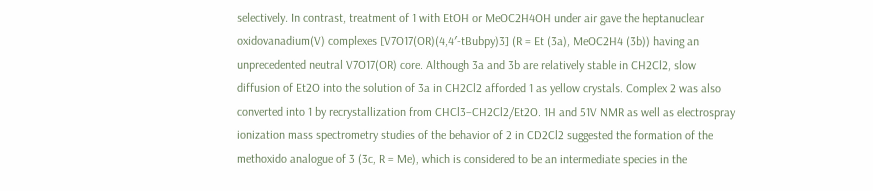selectively. In contrast, treatment of 1 with EtOH or MeOC2H4OH under air gave the heptanuclear oxidovanadium(V) complexes [V7O17(OR)(4,4′-tBubpy)3] (R = Et (3a), MeOC2H4 (3b)) having an unprecedented neutral V7O17(OR) core. Although 3a and 3b are relatively stable in CH2Cl2, slow diffusion of Et2O into the solution of 3a in CH2Cl2 afforded 1 as yellow crystals. Complex 2 was also converted into 1 by recrystallization from CHCl3–CH2Cl2/Et2O. 1H and 51V NMR as well as electrospray ionization mass spectrometry studies of the behavior of 2 in CD2Cl2 suggested the formation of the methoxido analogue of 3 (3c, R = Me), which is considered to be an intermediate species in the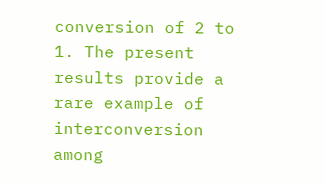conversion of 2 to 1. The present results provide a rare example of interconversion among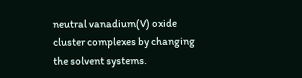neutral vanadium(V) oxide cluster complexes by changing the solvent systems.